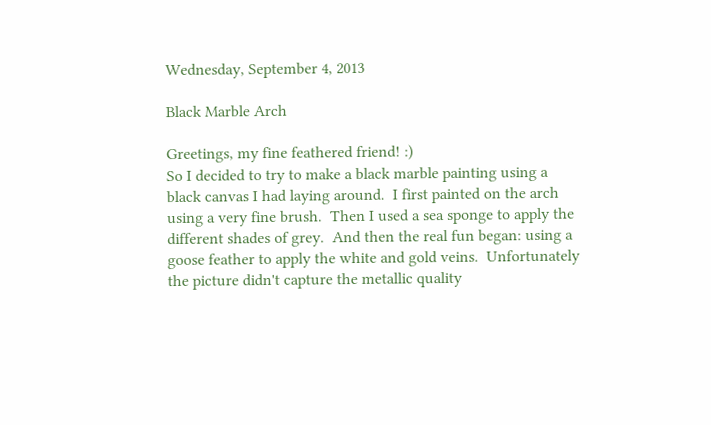Wednesday, September 4, 2013

Black Marble Arch

Greetings, my fine feathered friend! :)
So I decided to try to make a black marble painting using a black canvas I had laying around.  I first painted on the arch using a very fine brush.  Then I used a sea sponge to apply the different shades of grey.  And then the real fun began: using a goose feather to apply the white and gold veins.  Unfortunately the picture didn't capture the metallic quality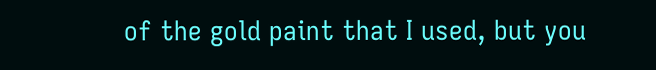of the gold paint that I used, but you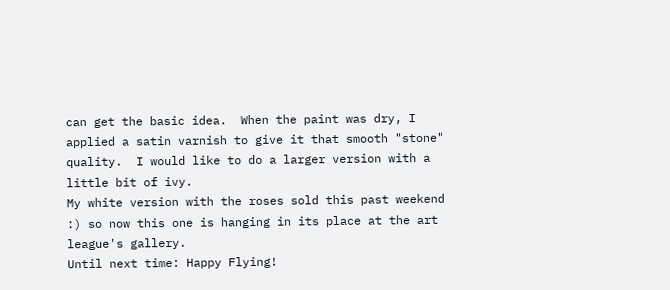can get the basic idea.  When the paint was dry, I applied a satin varnish to give it that smooth "stone" quality.  I would like to do a larger version with a little bit of ivy.
My white version with the roses sold this past weekend :) so now this one is hanging in its place at the art league's gallery.
Until next time: Happy Flying!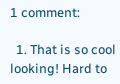1 comment:

  1. That is so cool looking! Hard to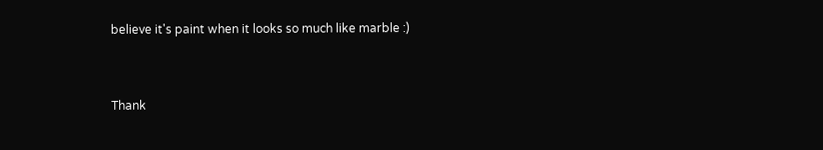believe it's paint when it looks so much like marble :)


Thank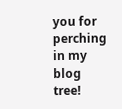you for perching in my blog tree!